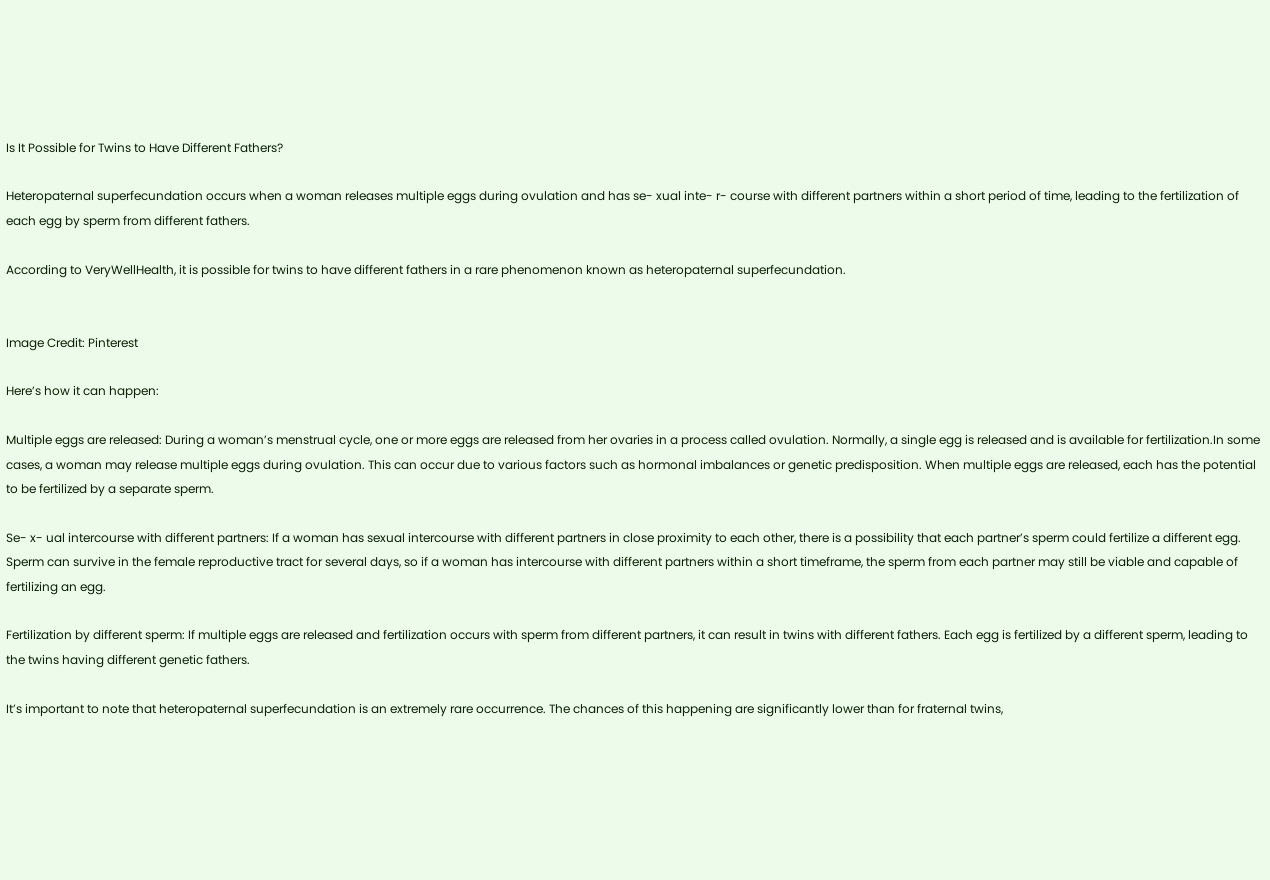Is It Possible for Twins to Have Different Fathers?

Heteropaternal superfecundation occurs when a woman releases multiple eggs during ovulation and has se- xual inte- r- course with different partners within a short period of time, leading to the fertilization of each egg by sperm from different fathers.

According to VeryWellHealth, it is possible for twins to have different fathers in a rare phenomenon known as heteropaternal superfecundation.


Image Credit: Pinterest

Here’s how it can happen:

Multiple eggs are released: During a woman’s menstrual cycle, one or more eggs are released from her ovaries in a process called ovulation. Normally, a single egg is released and is available for fertilization.In some cases, a woman may release multiple eggs during ovulation. This can occur due to various factors such as hormonal imbalances or genetic predisposition. When multiple eggs are released, each has the potential to be fertilized by a separate sperm.

Se- x- ual intercourse with different partners: If a woman has sexual intercourse with different partners in close proximity to each other, there is a possibility that each partner’s sperm could fertilize a different egg. Sperm can survive in the female reproductive tract for several days, so if a woman has intercourse with different partners within a short timeframe, the sperm from each partner may still be viable and capable of fertilizing an egg.

Fertilization by different sperm: If multiple eggs are released and fertilization occurs with sperm from different partners, it can result in twins with different fathers. Each egg is fertilized by a different sperm, leading to the twins having different genetic fathers.

It’s important to note that heteropaternal superfecundation is an extremely rare occurrence. The chances of this happening are significantly lower than for fraternal twins,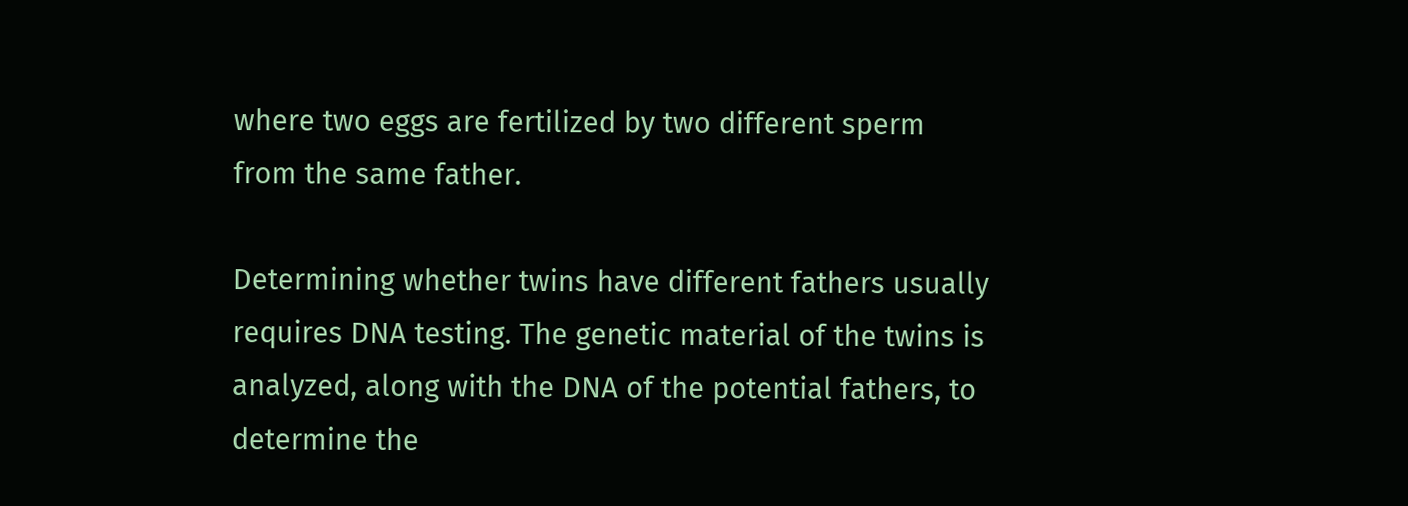where two eggs are fertilized by two different sperm from the same father.

Determining whether twins have different fathers usually requires DNA testing. The genetic material of the twins is analyzed, along with the DNA of the potential fathers, to determine the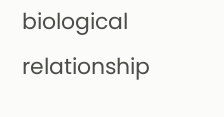biological relationship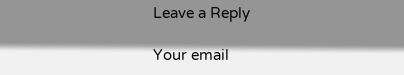Leave a Reply

Your email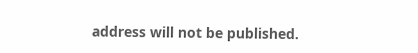address will not be published.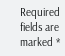Required fields are marked *